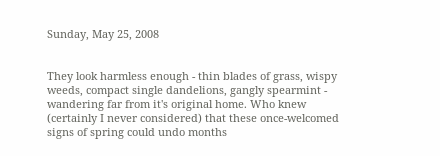Sunday, May 25, 2008


They look harmless enough - thin blades of grass, wispy weeds, compact single dandelions, gangly spearmint - wandering far from it's original home. Who knew (certainly I never considered) that these once-welcomed signs of spring could undo months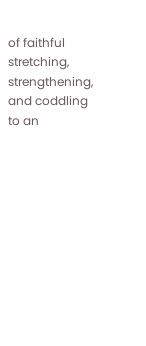of faithful stretching, strengthening, and coddling to an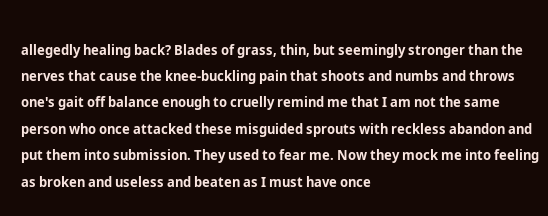allegedly healing back? Blades of grass, thin, but seemingly stronger than the nerves that cause the knee-buckling pain that shoots and numbs and throws one's gait off balance enough to cruelly remind me that I am not the same person who once attacked these misguided sprouts with reckless abandon and put them into submission. They used to fear me. Now they mock me into feeling as broken and useless and beaten as I must have once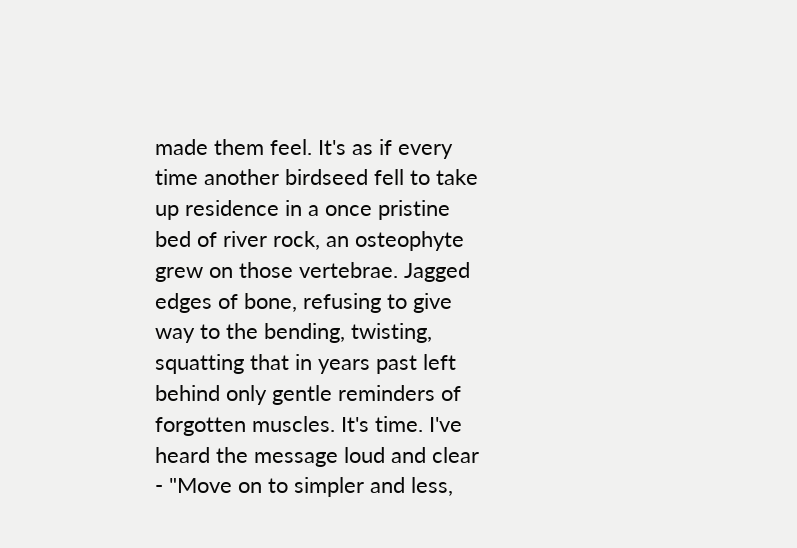made them feel. It's as if every time another birdseed fell to take up residence in a once pristine bed of river rock, an osteophyte grew on those vertebrae. Jagged edges of bone, refusing to give way to the bending, twisting, squatting that in years past left behind only gentle reminders of forgotten muscles. It's time. I've heard the message loud and clear - "Move on to simpler and less,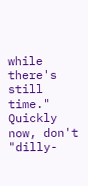while there's still time." Quickly now, don't "dilly-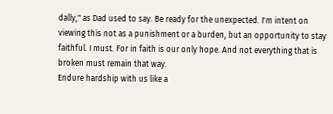dally," as Dad used to say. Be ready for the unexpected. I'm intent on viewing this not as a punishment or a burden, but an opportunity to stay faithful. I must. For in faith is our only hope. And not everything that is broken must remain that way.
Endure hardship with us like a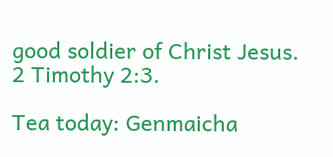good soldier of Christ Jesus.
2 Timothy 2:3.

Tea today: Genmaicha